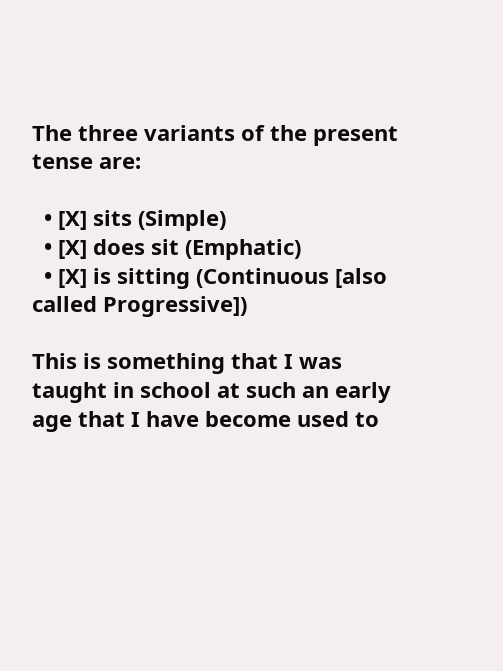The three variants of the present tense are:

  • [X] sits (Simple)
  • [X] does sit (Emphatic)
  • [X] is sitting (Continuous [also called Progressive])

This is something that I was taught in school at such an early age that I have become used to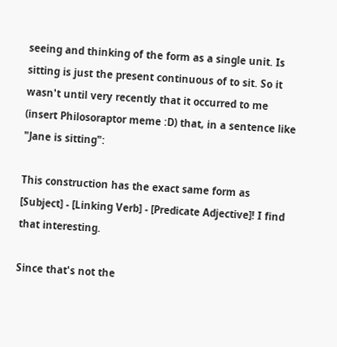seeing and thinking of the form as a single unit. Is sitting is just the present continuous of to sit. So it wasn't until very recently that it occurred to me (insert Philosoraptor meme :D) that, in a sentence like "Jane is sitting":

This construction has the exact same form as [Subject] - [Linking Verb] - [Predicate Adjective]! I find that interesting.

Since that's not the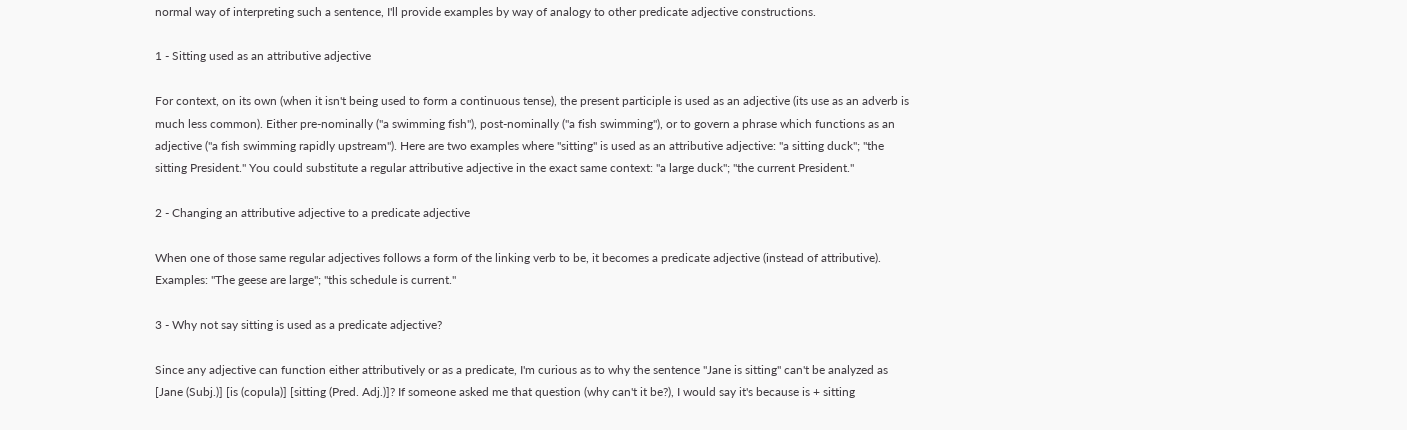normal way of interpreting such a sentence, I'll provide examples by way of analogy to other predicate adjective constructions.

1 - Sitting used as an attributive adjective

For context, on its own (when it isn't being used to form a continuous tense), the present participle is used as an adjective (its use as an adverb is much less common). Either pre-nominally ("a swimming fish"), post-nominally ("a fish swimming"), or to govern a phrase which functions as an adjective ("a fish swimming rapidly upstream"). Here are two examples where "sitting" is used as an attributive adjective: "a sitting duck"; "the sitting President." You could substitute a regular attributive adjective in the exact same context: "a large duck"; "the current President."

2 - Changing an attributive adjective to a predicate adjective

When one of those same regular adjectives follows a form of the linking verb to be, it becomes a predicate adjective (instead of attributive). Examples: "The geese are large"; "this schedule is current."

3 - Why not say sitting is used as a predicate adjective?

Since any adjective can function either attributively or as a predicate, I'm curious as to why the sentence "Jane is sitting" can't be analyzed as [Jane (Subj.)] [is (copula)] [sitting (Pred. Adj.)]? If someone asked me that question (why can't it be?), I would say it's because is + sitting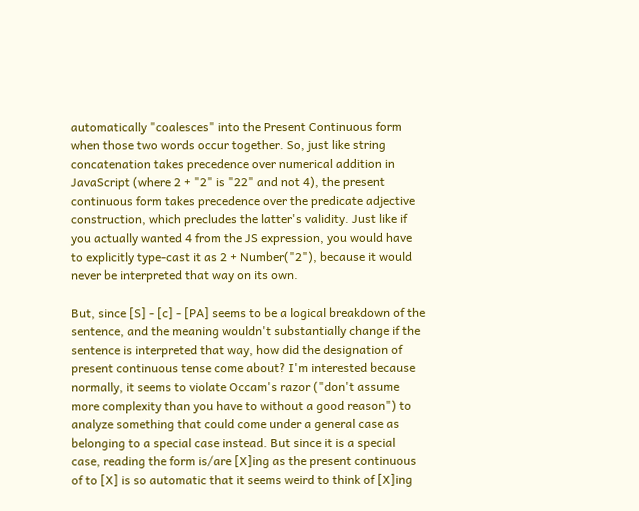automatically "coalesces" into the Present Continuous form when those two words occur together. So, just like string concatenation takes precedence over numerical addition in JavaScript (where 2 + "2" is "22" and not 4), the present continuous form takes precedence over the predicate adjective construction, which precludes the latter's validity. Just like if you actually wanted 4 from the JS expression, you would have to explicitly type-cast it as 2 + Number("2"), because it would never be interpreted that way on its own.

But, since [S] - [c] - [PA] seems to be a logical breakdown of the sentence, and the meaning wouldn't substantially change if the sentence is interpreted that way, how did the designation of present continuous tense come about? I'm interested because normally, it seems to violate Occam's razor ("don't assume more complexity than you have to without a good reason") to analyze something that could come under a general case as belonging to a special case instead. But since it is a special case, reading the form is/are [X]ing as the present continuous of to [X] is so automatic that it seems weird to think of [X]ing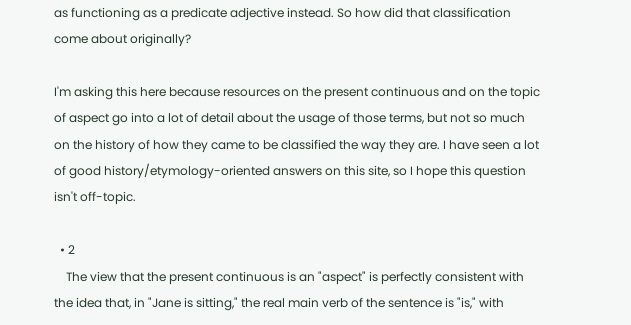as functioning as a predicate adjective instead. So how did that classification come about originally?

I'm asking this here because resources on the present continuous and on the topic of aspect go into a lot of detail about the usage of those terms, but not so much on the history of how they came to be classified the way they are. I have seen a lot of good history/etymology-oriented answers on this site, so I hope this question isn't off-topic.

  • 2
    The view that the present continuous is an "aspect" is perfectly consistent with the idea that, in "Jane is sitting," the real main verb of the sentence is "is," with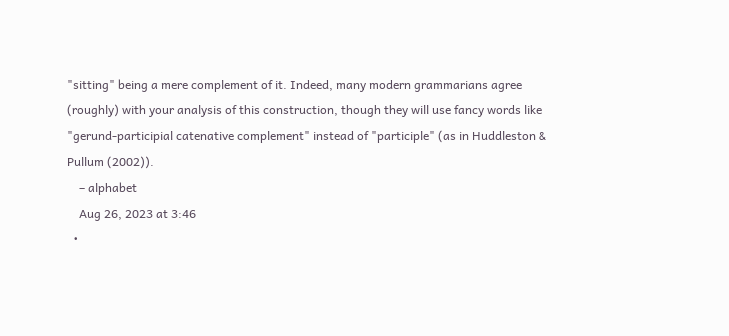"sitting" being a mere complement of it. Indeed, many modern grammarians agree (roughly) with your analysis of this construction, though they will use fancy words like "gerund-participial catenative complement" instead of "participle" (as in Huddleston & Pullum (2002)).
    – alphabet
    Aug 26, 2023 at 3:46
  •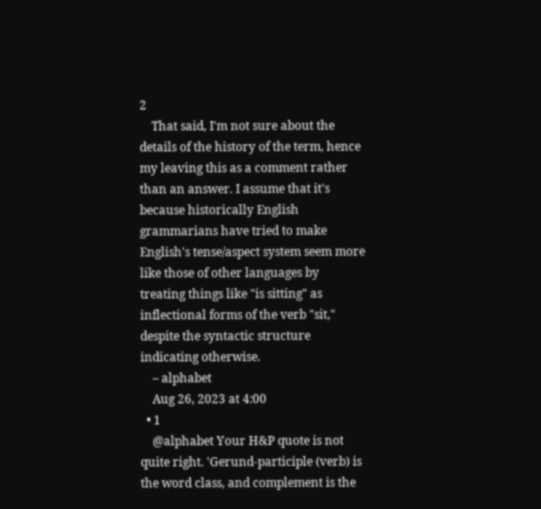2
    That said, I'm not sure about the details of the history of the term, hence my leaving this as a comment rather than an answer. I assume that it's because historically English grammarians have tried to make English's tense/aspect system seem more like those of other languages by treating things like "is sitting" as inflectional forms of the verb "sit," despite the syntactic structure indicating otherwise.
    – alphabet
    Aug 26, 2023 at 4:00
  • 1
    @alphabet Your H&P quote is not quite right. 'Gerund-participle (verb) is the word class, and complement is the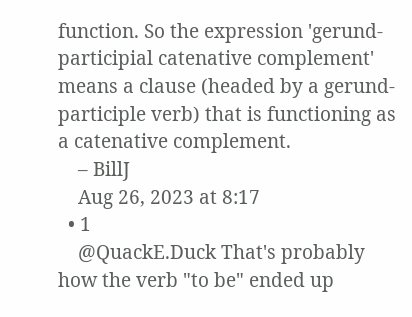function. So the expression 'gerund-participial catenative complement' means a clause (headed by a gerund-participle verb) that is functioning as a catenative complement.
    – BillJ
    Aug 26, 2023 at 8:17
  • 1
    @QuackE.Duck That's probably how the verb "to be" ended up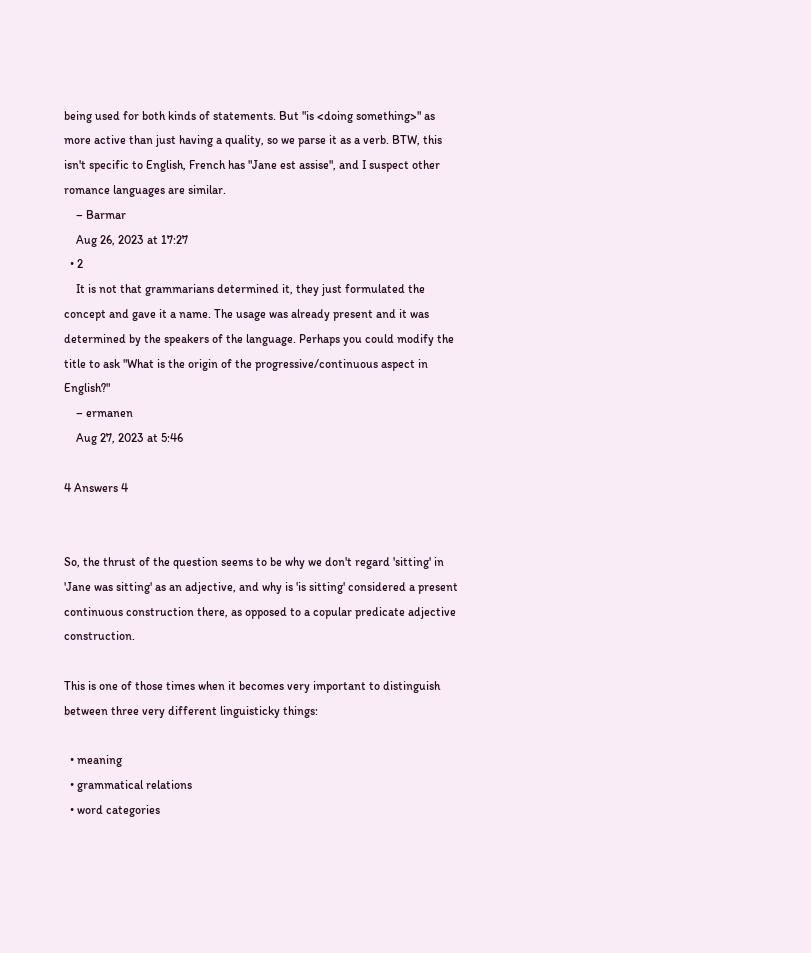being used for both kinds of statements. But "is <doing something>" as more active than just having a quality, so we parse it as a verb. BTW, this isn't specific to English, French has "Jane est assise", and I suspect other romance languages are similar.
    – Barmar
    Aug 26, 2023 at 17:27
  • 2
    It is not that grammarians determined it, they just formulated the concept and gave it a name. The usage was already present and it was determined by the speakers of the language. Perhaps you could modify the title to ask "What is the origin of the progressive/continuous aspect in English?"
    – ermanen
    Aug 27, 2023 at 5:46

4 Answers 4


So, the thrust of the question seems to be why we don't regard 'sitting' in 'Jane was sitting' as an adjective, and why is 'is sitting' considered a present continuous construction there, as opposed to a copular predicate adjective construction.

This is one of those times when it becomes very important to distinguish between three very different linguisticky things:

  • meaning
  • grammatical relations
  • word categories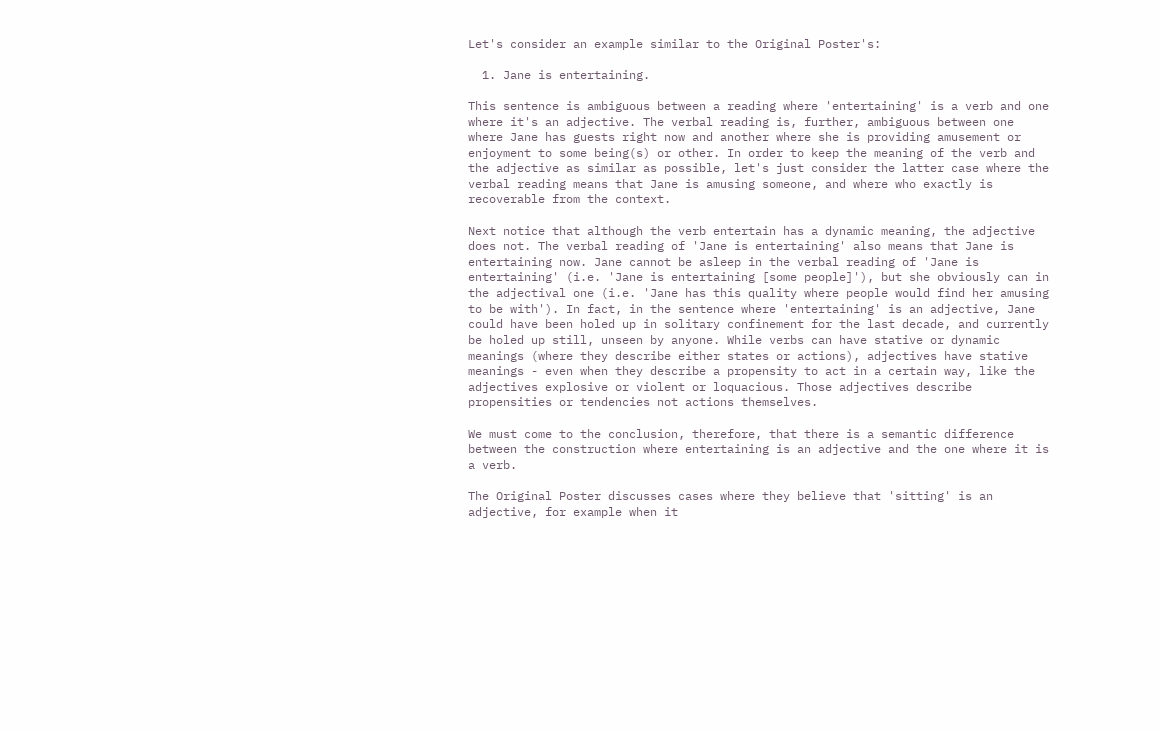Let's consider an example similar to the Original Poster's:

  1. Jane is entertaining.

This sentence is ambiguous between a reading where 'entertaining' is a verb and one where it's an adjective. The verbal reading is, further, ambiguous between one where Jane has guests right now and another where she is providing amusement or enjoyment to some being(s) or other. In order to keep the meaning of the verb and the adjective as similar as possible, let's just consider the latter case where the verbal reading means that Jane is amusing someone, and where who exactly is recoverable from the context.

Next notice that although the verb entertain has a dynamic meaning, the adjective does not. The verbal reading of 'Jane is entertaining' also means that Jane is entertaining now. Jane cannot be asleep in the verbal reading of 'Jane is entertaining' (i.e. 'Jane is entertaining [some people]'), but she obviously can in the adjectival one (i.e. 'Jane has this quality where people would find her amusing to be with'). In fact, in the sentence where 'entertaining' is an adjective, Jane could have been holed up in solitary confinement for the last decade, and currently be holed up still, unseen by anyone. While verbs can have stative or dynamic meanings (where they describe either states or actions), adjectives have stative meanings - even when they describe a propensity to act in a certain way, like the adjectives explosive or violent or loquacious. Those adjectives describe propensities or tendencies not actions themselves.

We must come to the conclusion, therefore, that there is a semantic difference between the construction where entertaining is an adjective and the one where it is a verb.

The Original Poster discusses cases where they believe that 'sitting' is an adjective, for example when it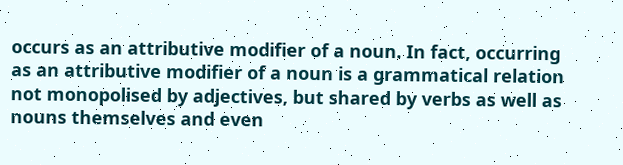occurs as an attributive modifier of a noun. In fact, occurring as an attributive modifier of a noun is a grammatical relation not monopolised by adjectives, but shared by verbs as well as nouns themselves and even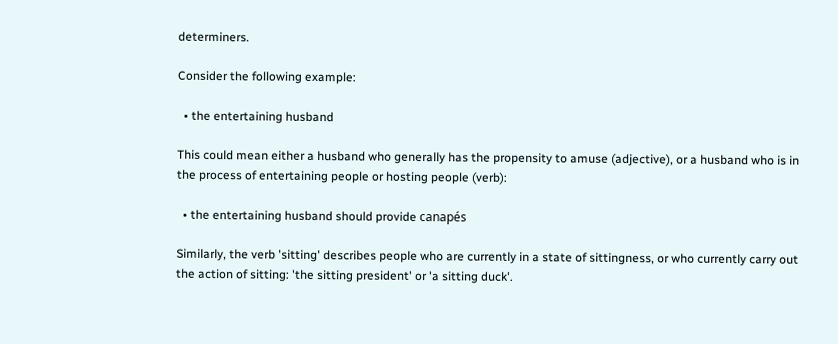determiners.

Consider the following example:

  • the entertaining husband

This could mean either a husband who generally has the propensity to amuse (adjective), or a husband who is in the process of entertaining people or hosting people (verb):

  • the entertaining husband should provide canapés

Similarly, the verb 'sitting' describes people who are currently in a state of sittingness, or who currently carry out the action of sitting: 'the sitting president' or 'a sitting duck'.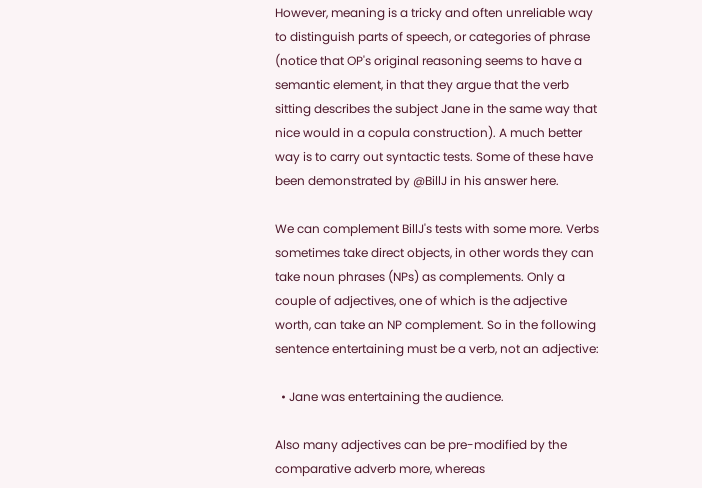However, meaning is a tricky and often unreliable way to distinguish parts of speech, or categories of phrase (notice that OP's original reasoning seems to have a semantic element, in that they argue that the verb sitting describes the subject Jane in the same way that nice would in a copula construction). A much better way is to carry out syntactic tests. Some of these have been demonstrated by @BillJ in his answer here.

We can complement BillJ's tests with some more. Verbs sometimes take direct objects, in other words they can take noun phrases (NPs) as complements. Only a couple of adjectives, one of which is the adjective worth, can take an NP complement. So in the following sentence entertaining must be a verb, not an adjective:

  • Jane was entertaining the audience.

Also many adjectives can be pre-modified by the comparative adverb more, whereas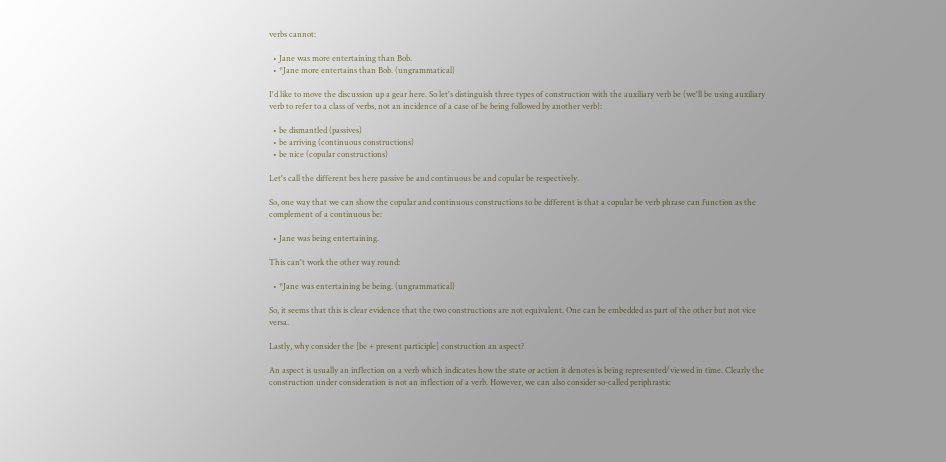verbs cannot:

  • Jane was more entertaining than Bob.
  • *Jane more entertains than Bob. (ungrammatical)

I'd like to move the discussion up a gear here. So let's distinguish three types of construction with the auxiliary verb be (we'll be using auxiliary verb to refer to a class of verbs, not an incidence of a case of be being followed by another verb):

  • be dismantled (passives)
  • be arriving (continuous constructions)
  • be nice (copular constructions)

Let's call the different bes here passive be and continuous be and copular be respectively.

So, one way that we can show the copular and continuous constructions to be different is that a copular be verb phrase can function as the complement of a continuous be:

  • Jane was being entertaining.

This can't work the other way round:

  • *Jane was entertaining be being. (ungrammatical)

So, it seems that this is clear evidence that the two constructions are not equivalent. One can be embedded as part of the other but not vice versa.

Lastly, why consider the [be + present participle] construction an aspect?

An aspect is usually an inflection on a verb which indicates how the state or action it denotes is being represented/viewed in time. Clearly the construction under consideration is not an inflection of a verb. However, we can also consider so-called periphrastic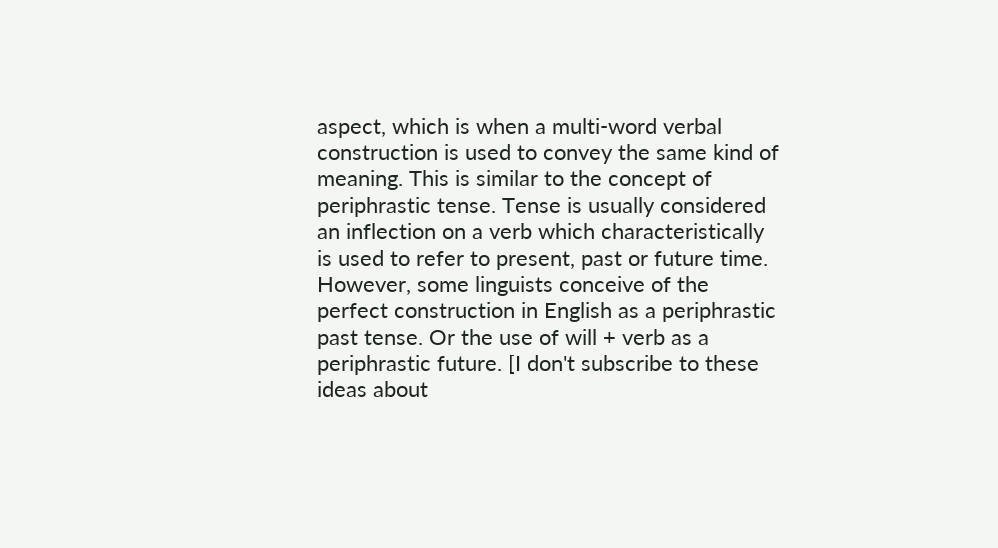aspect, which is when a multi-word verbal construction is used to convey the same kind of meaning. This is similar to the concept of periphrastic tense. Tense is usually considered an inflection on a verb which characteristically is used to refer to present, past or future time. However, some linguists conceive of the perfect construction in English as a periphrastic past tense. Or the use of will + verb as a periphrastic future. [I don't subscribe to these ideas about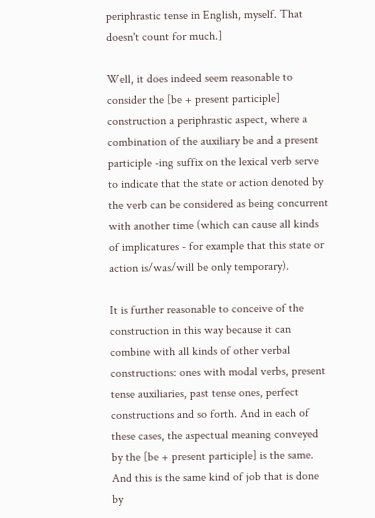periphrastic tense in English, myself. That doesn't count for much.]

Well, it does indeed seem reasonable to consider the [be + present participle] construction a periphrastic aspect, where a combination of the auxiliary be and a present participle -ing suffix on the lexical verb serve to indicate that the state or action denoted by the verb can be considered as being concurrent with another time (which can cause all kinds of implicatures - for example that this state or action is/was/will be only temporary).

It is further reasonable to conceive of the construction in this way because it can combine with all kinds of other verbal constructions: ones with modal verbs, present tense auxiliaries, past tense ones, perfect constructions and so forth. And in each of these cases, the aspectual meaning conveyed by the [be + present participle] is the same. And this is the same kind of job that is done by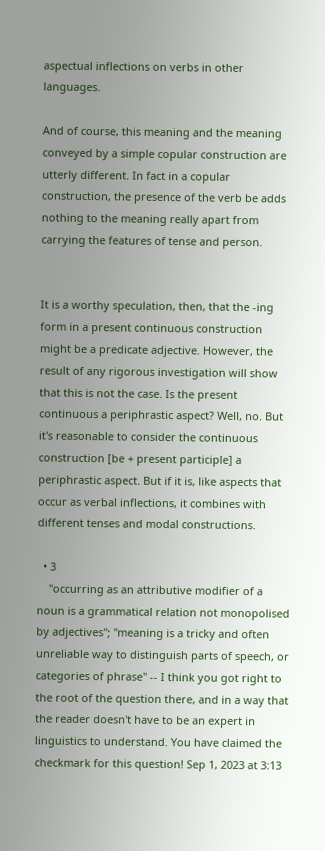aspectual inflections on verbs in other languages.

And of course, this meaning and the meaning conveyed by a simple copular construction are utterly different. In fact in a copular construction, the presence of the verb be adds nothing to the meaning really apart from carrying the features of tense and person.


It is a worthy speculation, then, that the -ing form in a present continuous construction might be a predicate adjective. However, the result of any rigorous investigation will show that this is not the case. Is the present continuous a periphrastic aspect? Well, no. But it's reasonable to consider the continuous construction [be + present participle] a periphrastic aspect. But if it is, like aspects that occur as verbal inflections, it combines with different tenses and modal constructions.

  • 3
    "occurring as an attributive modifier of a noun is a grammatical relation not monopolised by adjectives"; "meaning is a tricky and often unreliable way to distinguish parts of speech, or categories of phrase" -- I think you got right to the root of the question there, and in a way that the reader doesn't have to be an expert in linguistics to understand. You have claimed the checkmark for this question! Sep 1, 2023 at 3:13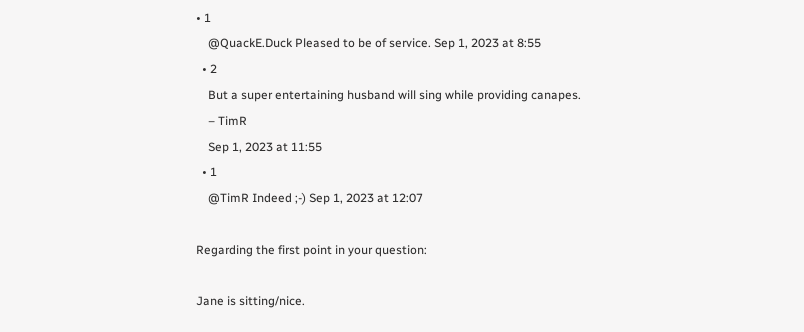• 1
    @QuackE.Duck Pleased to be of service. Sep 1, 2023 at 8:55
  • 2
    But a super entertaining husband will sing while providing canapes.
    – TimR
    Sep 1, 2023 at 11:55
  • 1
    @TimR Indeed ;-) Sep 1, 2023 at 12:07

Regarding the first point in your question:

Jane is sitting/nice.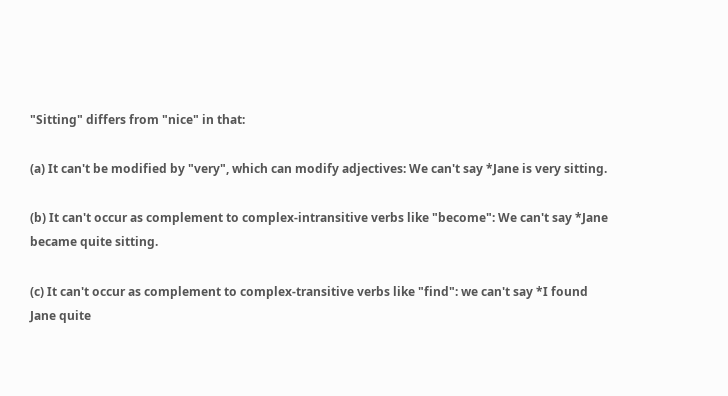"Sitting" differs from "nice" in that:

(a) It can't be modified by "very", which can modify adjectives: We can't say *Jane is very sitting.

(b) It can't occur as complement to complex-intransitive verbs like "become": We can't say *Jane became quite sitting.

(c) It can't occur as complement to complex-transitive verbs like "find": we can't say *I found Jane quite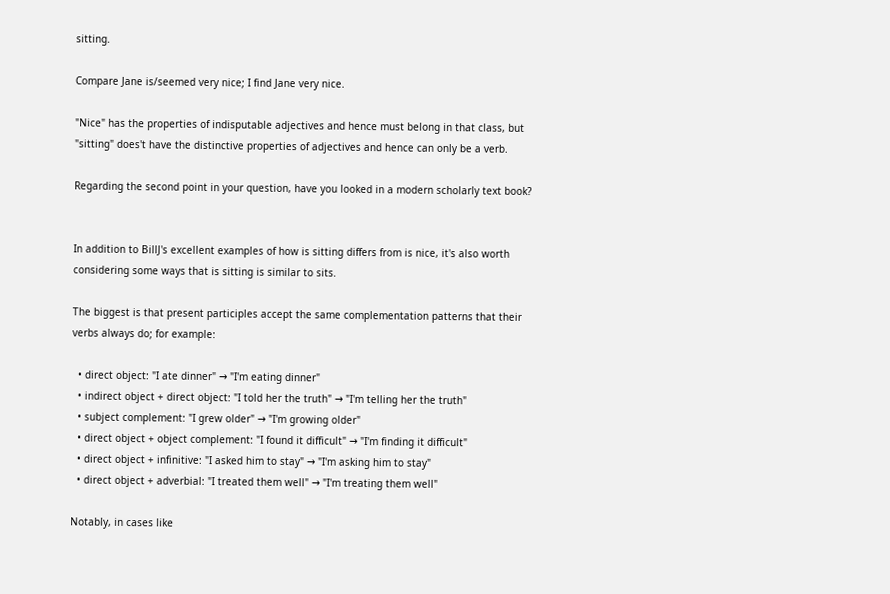sitting.

Compare Jane is/seemed very nice; I find Jane very nice.

"Nice" has the properties of indisputable adjectives and hence must belong in that class, but "sitting" does't have the distinctive properties of adjectives and hence can only be a verb.

Regarding the second point in your question, have you looked in a modern scholarly text book?


In addition to BillJ's excellent examples of how is sitting differs from is nice, it's also worth considering some ways that is sitting is similar to sits.

The biggest is that present participles accept the same complementation patterns that their verbs always do; for example:

  • direct object: "I ate dinner" → "I'm eating dinner"
  • indirect object + direct object: "I told her the truth" → "I'm telling her the truth"
  • subject complement: "I grew older" → "I'm growing older"
  • direct object + object complement: "I found it difficult" → "I'm finding it difficult"
  • direct object + infinitive: "I asked him to stay" → "I'm asking him to stay"
  • direct object + adverbial: "I treated them well" → "I'm treating them well"

Notably, in cases like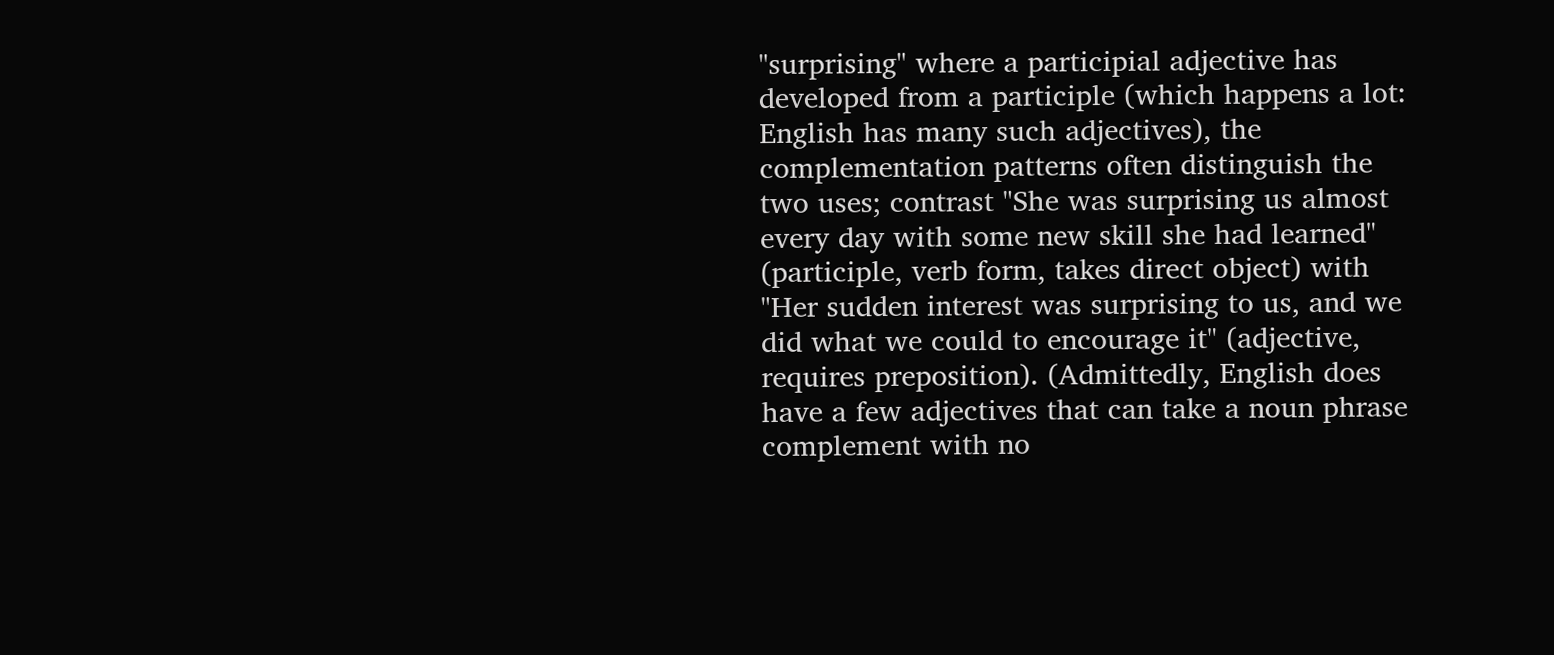"surprising" where a participial adjective has developed from a participle (which happens a lot: English has many such adjectives), the complementation patterns often distinguish the two uses; contrast "She was surprising us almost every day with some new skill she had learned" (participle, verb form, takes direct object) with "Her sudden interest was surprising to us, and we did what we could to encourage it" (adjective, requires preposition). (Admittedly, English does have a few adjectives that can take a noun phrase complement with no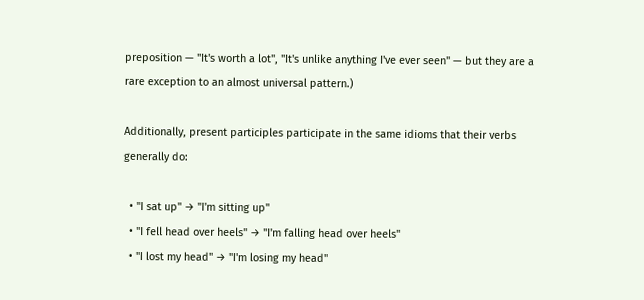preposition — "It's worth a lot", "It's unlike anything I've ever seen" — but they are a rare exception to an almost universal pattern.)

Additionally, present participles participate in the same idioms that their verbs generally do:

  • "I sat up" → "I'm sitting up"
  • "I fell head over heels" → "I'm falling head over heels"
  • "I lost my head" → "I'm losing my head"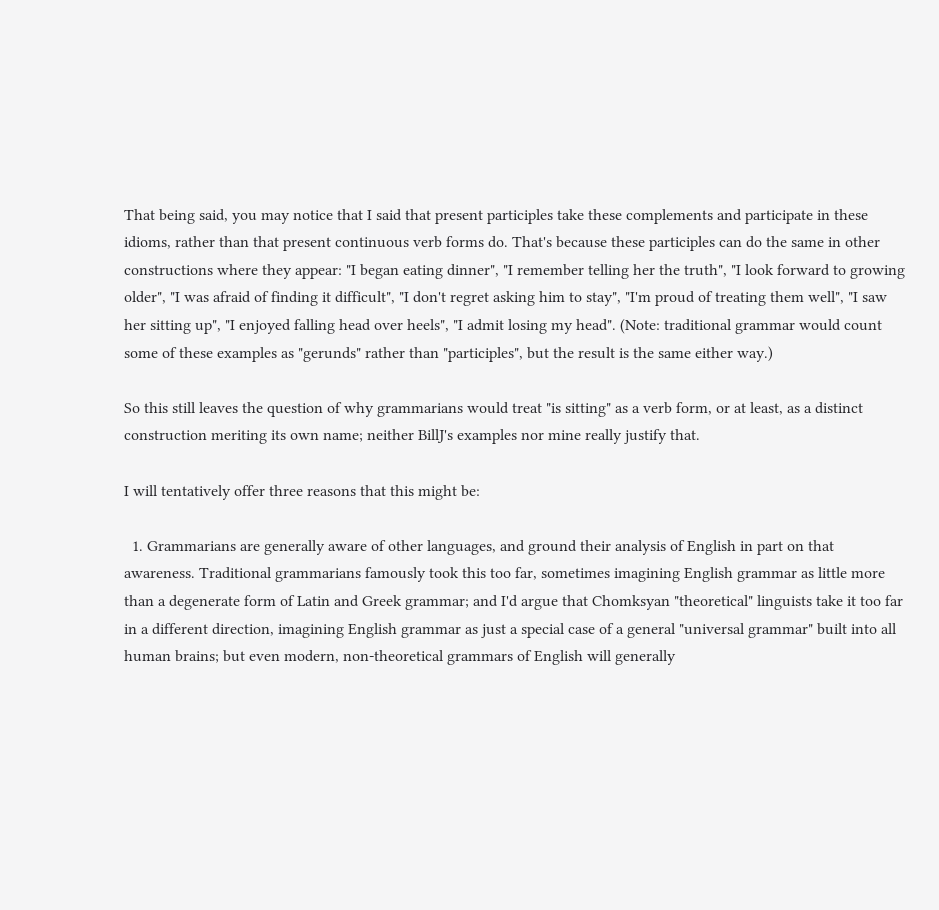That being said, you may notice that I said that present participles take these complements and participate in these idioms, rather than that present continuous verb forms do. That's because these participles can do the same in other constructions where they appear: "I began eating dinner", "I remember telling her the truth", "I look forward to growing older", "I was afraid of finding it difficult", "I don't regret asking him to stay", "I'm proud of treating them well", "I saw her sitting up", "I enjoyed falling head over heels", "I admit losing my head". (Note: traditional grammar would count some of these examples as "gerunds" rather than "participles", but the result is the same either way.)

So this still leaves the question of why grammarians would treat "is sitting" as a verb form, or at least, as a distinct construction meriting its own name; neither BillJ's examples nor mine really justify that.

I will tentatively offer three reasons that this might be:

  1. Grammarians are generally aware of other languages, and ground their analysis of English in part on that awareness. Traditional grammarians famously took this too far, sometimes imagining English grammar as little more than a degenerate form of Latin and Greek grammar; and I'd argue that Chomksyan "theoretical" linguists take it too far in a different direction, imagining English grammar as just a special case of a general "universal grammar" built into all human brains; but even modern, non-theoretical grammars of English will generally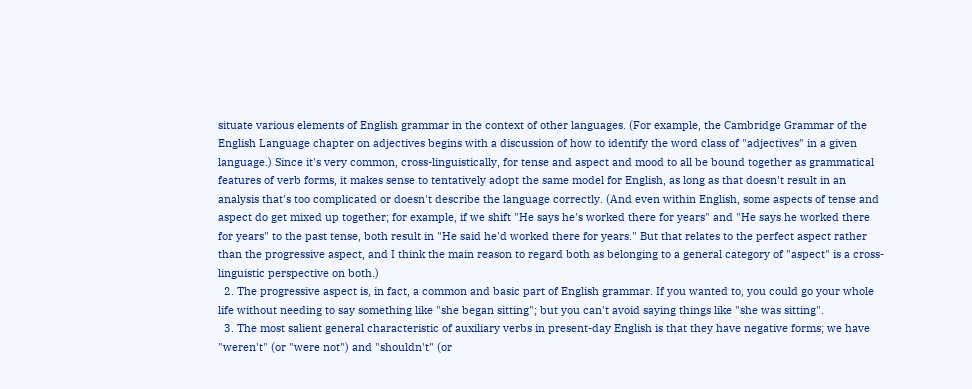situate various elements of English grammar in the context of other languages. (For example, the Cambridge Grammar of the English Language chapter on adjectives begins with a discussion of how to identify the word class of "adjectives" in a given language.) Since it's very common, cross-linguistically, for tense and aspect and mood to all be bound together as grammatical features of verb forms, it makes sense to tentatively adopt the same model for English, as long as that doesn't result in an analysis that's too complicated or doesn't describe the language correctly. (And even within English, some aspects of tense and aspect do get mixed up together; for example, if we shift "He says he's worked there for years" and "He says he worked there for years" to the past tense, both result in "He said he'd worked there for years." But that relates to the perfect aspect rather than the progressive aspect, and I think the main reason to regard both as belonging to a general category of "aspect" is a cross-linguistic perspective on both.)
  2. The progressive aspect is, in fact, a common and basic part of English grammar. If you wanted to, you could go your whole life without needing to say something like "she began sitting"; but you can't avoid saying things like "she was sitting".
  3. The most salient general characteristic of auxiliary verbs in present-day English is that they have negative forms; we have "weren't" (or "were not") and "shouldn't" (or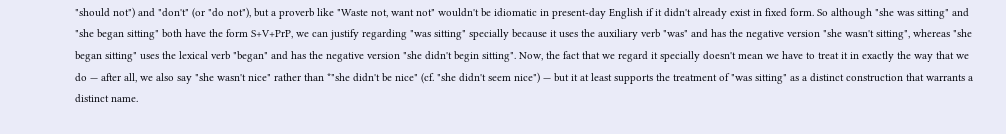"should not") and "don't" (or "do not"), but a proverb like "Waste not, want not" wouldn't be idiomatic in present-day English if it didn't already exist in fixed form. So although "she was sitting" and "she began sitting" both have the form S+V+PrP, we can justify regarding "was sitting" specially because it uses the auxiliary verb "was" and has the negative version "she wasn't sitting", whereas "she began sitting" uses the lexical verb "began" and has the negative version "she didn't begin sitting". Now, the fact that we regard it specially doesn't mean we have to treat it in exactly the way that we do — after all, we also say "she wasn't nice" rather than *"she didn't be nice" (cf. "she didn't seem nice") — but it at least supports the treatment of "was sitting" as a distinct construction that warrants a distinct name.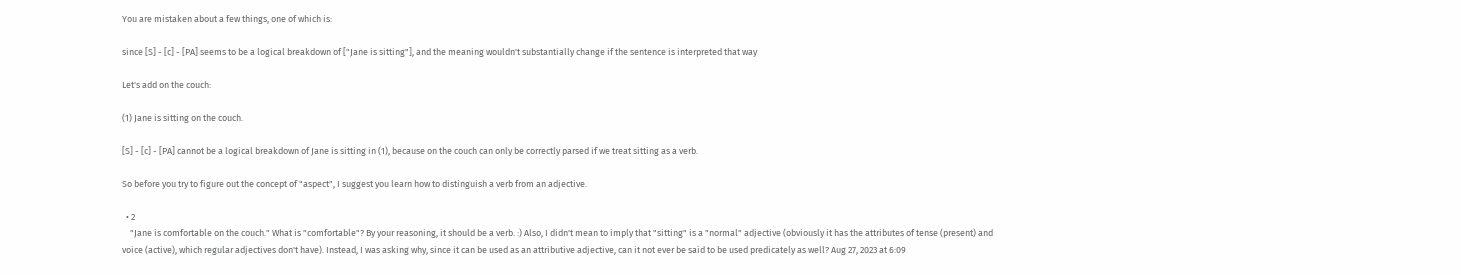You are mistaken about a few things, one of which is:

since [S] - [c] - [PA] seems to be a logical breakdown of ["Jane is sitting"], and the meaning wouldn't substantially change if the sentence is interpreted that way

Let's add on the couch:

(1) Jane is sitting on the couch.

[S] - [c] - [PA] cannot be a logical breakdown of Jane is sitting in (1), because on the couch can only be correctly parsed if we treat sitting as a verb.

So before you try to figure out the concept of "aspect", I suggest you learn how to distinguish a verb from an adjective.

  • 2
    "Jane is comfortable on the couch." What is "comfortable"? By your reasoning, it should be a verb. :) Also, I didn't mean to imply that "sitting" is a "normal" adjective (obviously it has the attributes of tense (present) and voice (active), which regular adjectives don't have). Instead, I was asking why, since it can be used as an attributive adjective, can it not ever be said to be used predicately as well? Aug 27, 2023 at 6:09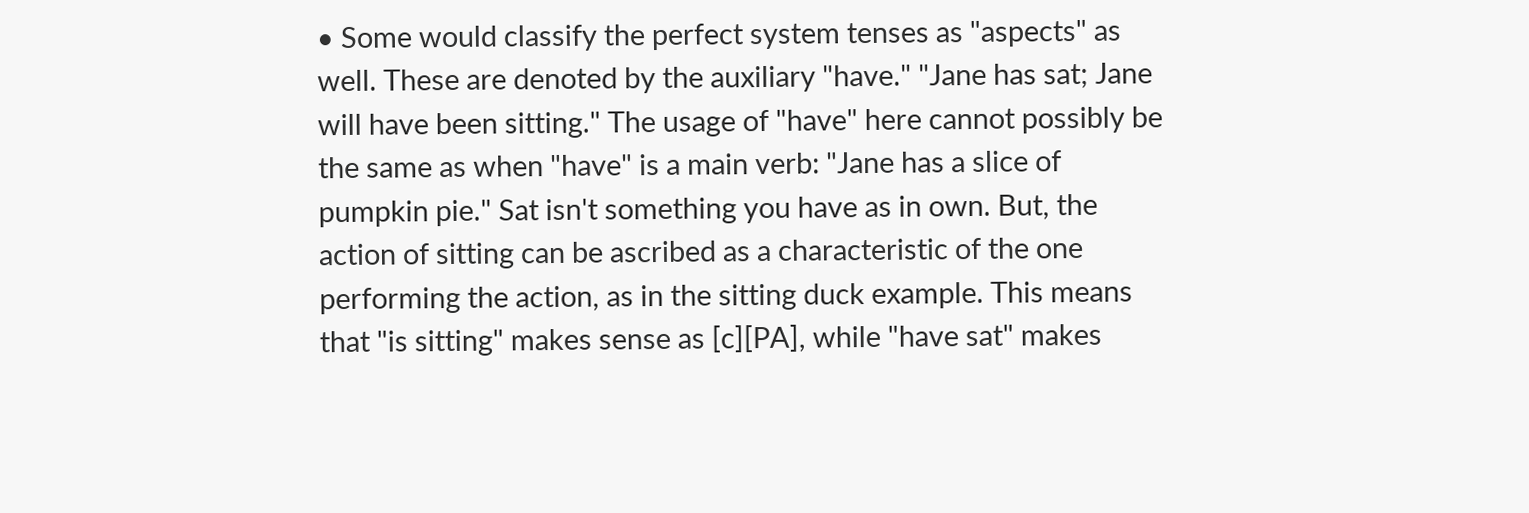• Some would classify the perfect system tenses as "aspects" as well. These are denoted by the auxiliary "have." "Jane has sat; Jane will have been sitting." The usage of "have" here cannot possibly be the same as when "have" is a main verb: "Jane has a slice of pumpkin pie." Sat isn't something you have as in own. But, the action of sitting can be ascribed as a characteristic of the one performing the action, as in the sitting duck example. This means that "is sitting" makes sense as [c][PA], while "have sat" makes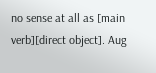no sense at all as [main verb][direct object]. Aug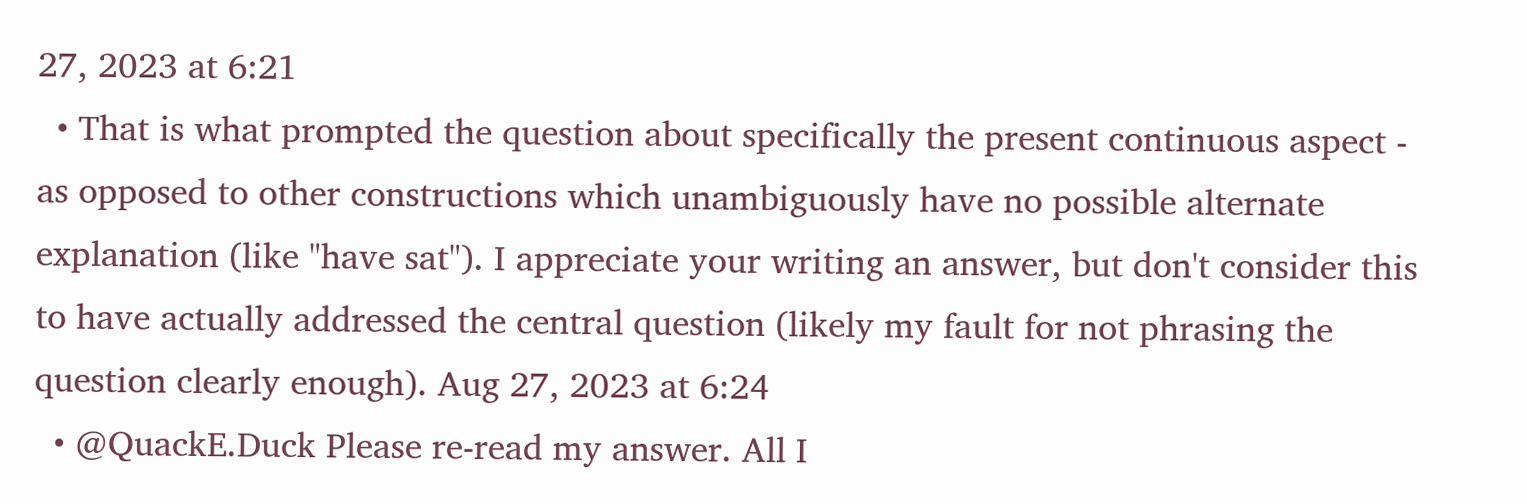27, 2023 at 6:21
  • That is what prompted the question about specifically the present continuous aspect - as opposed to other constructions which unambiguously have no possible alternate explanation (like "have sat"). I appreciate your writing an answer, but don't consider this to have actually addressed the central question (likely my fault for not phrasing the question clearly enough). Aug 27, 2023 at 6:24
  • @QuackE.Duck Please re-read my answer. All I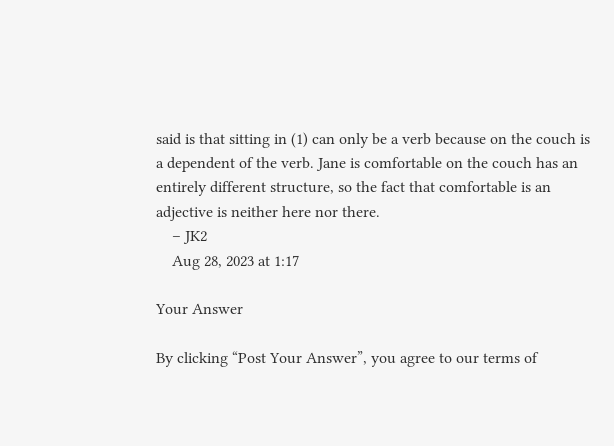said is that sitting in (1) can only be a verb because on the couch is a dependent of the verb. Jane is comfortable on the couch has an entirely different structure, so the fact that comfortable is an adjective is neither here nor there.
    – JK2
    Aug 28, 2023 at 1:17

Your Answer

By clicking “Post Your Answer”, you agree to our terms of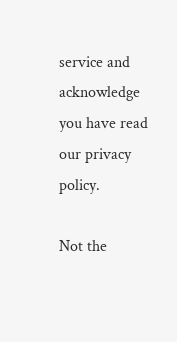service and acknowledge you have read our privacy policy.

Not the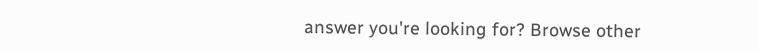answer you're looking for? Browse other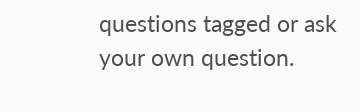questions tagged or ask your own question.